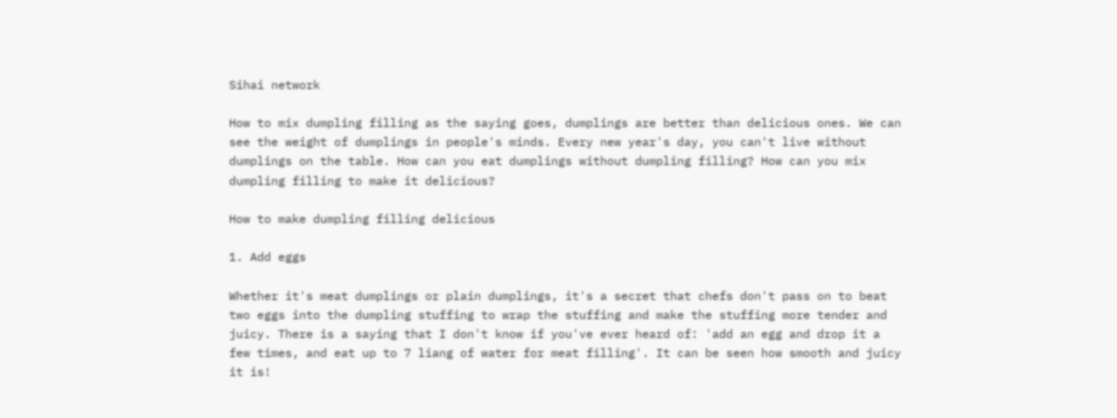Sihai network

How to mix dumpling filling as the saying goes, dumplings are better than delicious ones. We can see the weight of dumplings in people's minds. Every new year's day, you can't live without dumplings on the table. How can you eat dumplings without dumpling filling? How can you mix dumpling filling to make it delicious?

How to make dumpling filling delicious

1. Add eggs

Whether it's meat dumplings or plain dumplings, it's a secret that chefs don't pass on to beat two eggs into the dumpling stuffing to wrap the stuffing and make the stuffing more tender and juicy. There is a saying that I don't know if you've ever heard of: 'add an egg and drop it a few times, and eat up to 7 liang of water for meat filling'. It can be seen how smooth and juicy it is!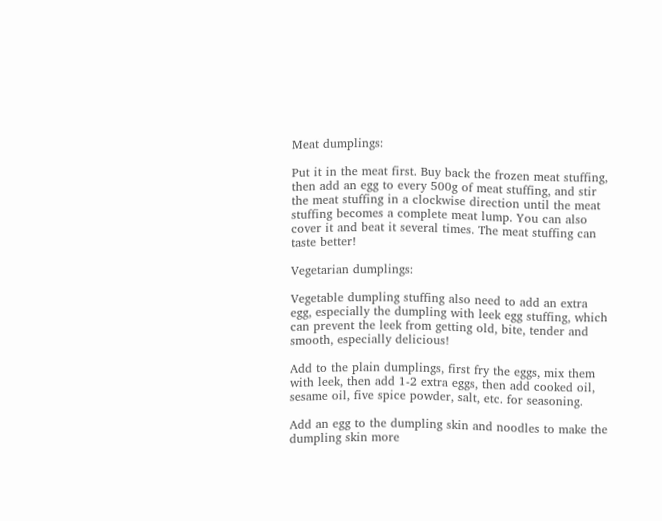Meat dumplings:

Put it in the meat first. Buy back the frozen meat stuffing, then add an egg to every 500g of meat stuffing, and stir the meat stuffing in a clockwise direction until the meat stuffing becomes a complete meat lump. You can also cover it and beat it several times. The meat stuffing can taste better!

Vegetarian dumplings:

Vegetable dumpling stuffing also need to add an extra egg, especially the dumpling with leek egg stuffing, which can prevent the leek from getting old, bite, tender and smooth, especially delicious!

Add to the plain dumplings, first fry the eggs, mix them with leek, then add 1-2 extra eggs, then add cooked oil, sesame oil, five spice powder, salt, etc. for seasoning.

Add an egg to the dumpling skin and noodles to make the dumpling skin more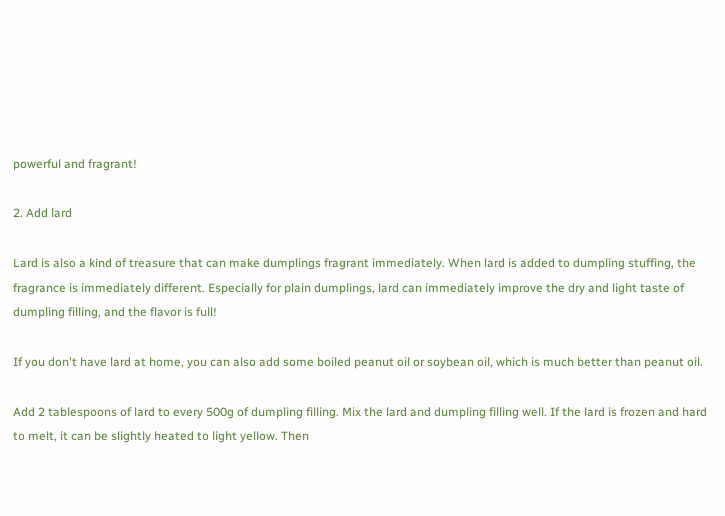powerful and fragrant!

2. Add lard

Lard is also a kind of treasure that can make dumplings fragrant immediately. When lard is added to dumpling stuffing, the fragrance is immediately different. Especially for plain dumplings, lard can immediately improve the dry and light taste of dumpling filling, and the flavor is full!

If you don't have lard at home, you can also add some boiled peanut oil or soybean oil, which is much better than peanut oil.

Add 2 tablespoons of lard to every 500g of dumpling filling. Mix the lard and dumpling filling well. If the lard is frozen and hard to melt, it can be slightly heated to light yellow. Then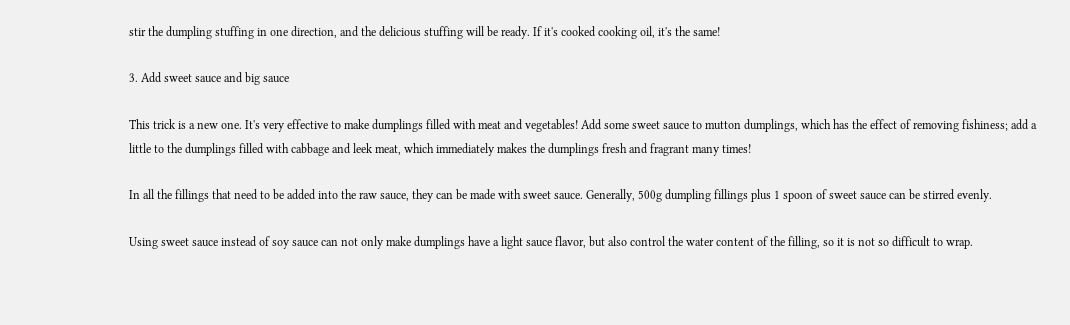stir the dumpling stuffing in one direction, and the delicious stuffing will be ready. If it's cooked cooking oil, it's the same!

3. Add sweet sauce and big sauce

This trick is a new one. It's very effective to make dumplings filled with meat and vegetables! Add some sweet sauce to mutton dumplings, which has the effect of removing fishiness; add a little to the dumplings filled with cabbage and leek meat, which immediately makes the dumplings fresh and fragrant many times!

In all the fillings that need to be added into the raw sauce, they can be made with sweet sauce. Generally, 500g dumpling fillings plus 1 spoon of sweet sauce can be stirred evenly.

Using sweet sauce instead of soy sauce can not only make dumplings have a light sauce flavor, but also control the water content of the filling, so it is not so difficult to wrap.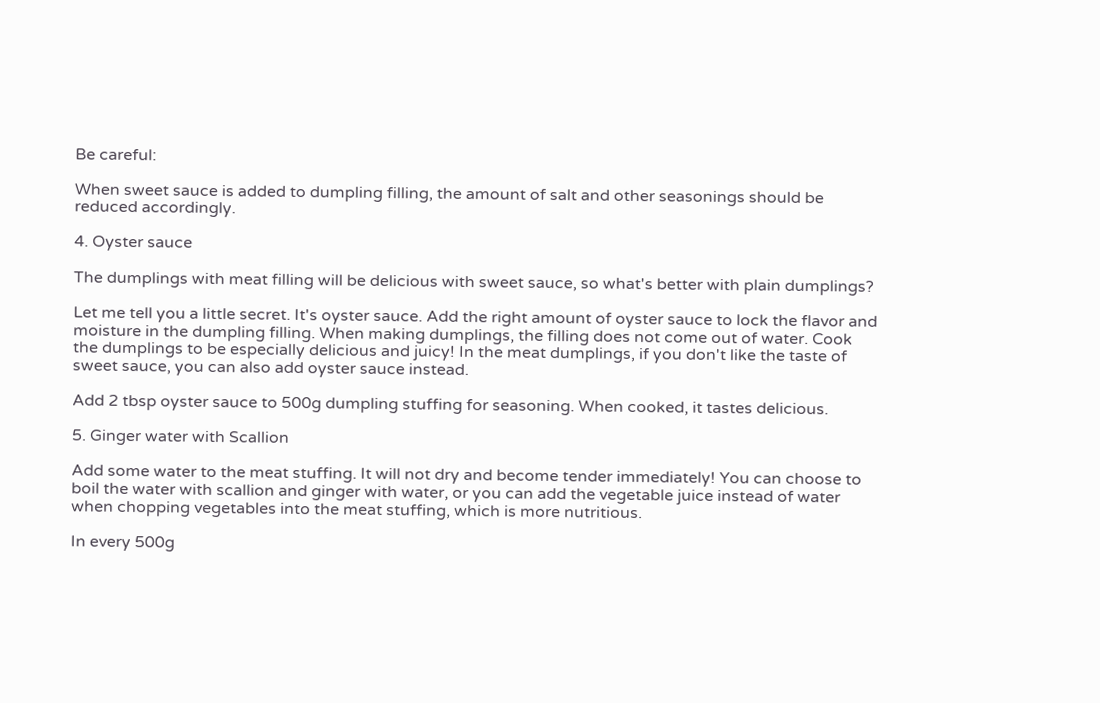Be careful:

When sweet sauce is added to dumpling filling, the amount of salt and other seasonings should be reduced accordingly.

4. Oyster sauce

The dumplings with meat filling will be delicious with sweet sauce, so what's better with plain dumplings?

Let me tell you a little secret. It's oyster sauce. Add the right amount of oyster sauce to lock the flavor and moisture in the dumpling filling. When making dumplings, the filling does not come out of water. Cook the dumplings to be especially delicious and juicy! In the meat dumplings, if you don't like the taste of sweet sauce, you can also add oyster sauce instead.

Add 2 tbsp oyster sauce to 500g dumpling stuffing for seasoning. When cooked, it tastes delicious.

5. Ginger water with Scallion

Add some water to the meat stuffing. It will not dry and become tender immediately! You can choose to boil the water with scallion and ginger with water, or you can add the vegetable juice instead of water when chopping vegetables into the meat stuffing, which is more nutritious.

In every 500g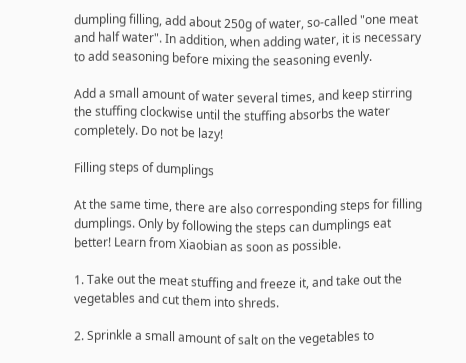dumpling filling, add about 250g of water, so-called "one meat and half water". In addition, when adding water, it is necessary to add seasoning before mixing the seasoning evenly.

Add a small amount of water several times, and keep stirring the stuffing clockwise until the stuffing absorbs the water completely. Do not be lazy!

Filling steps of dumplings

At the same time, there are also corresponding steps for filling dumplings. Only by following the steps can dumplings eat better! Learn from Xiaobian as soon as possible.

1. Take out the meat stuffing and freeze it, and take out the vegetables and cut them into shreds.

2. Sprinkle a small amount of salt on the vegetables to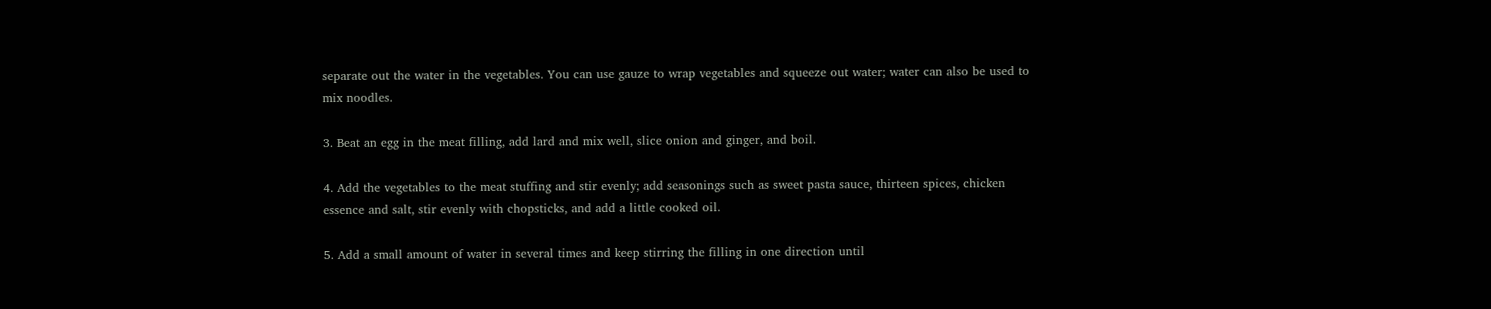separate out the water in the vegetables. You can use gauze to wrap vegetables and squeeze out water; water can also be used to mix noodles.

3. Beat an egg in the meat filling, add lard and mix well, slice onion and ginger, and boil.

4. Add the vegetables to the meat stuffing and stir evenly; add seasonings such as sweet pasta sauce, thirteen spices, chicken essence and salt, stir evenly with chopsticks, and add a little cooked oil.

5. Add a small amount of water in several times and keep stirring the filling in one direction until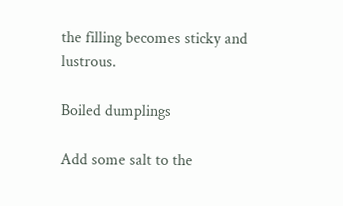the filling becomes sticky and lustrous.

Boiled dumplings

Add some salt to the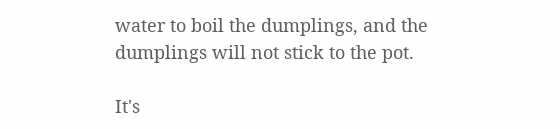water to boil the dumplings, and the dumplings will not stick to the pot.

It's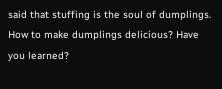said that stuffing is the soul of dumplings. How to make dumplings delicious? Have you learned?